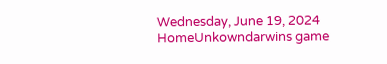Wednesday, June 19, 2024
HomeUnkowndarwins game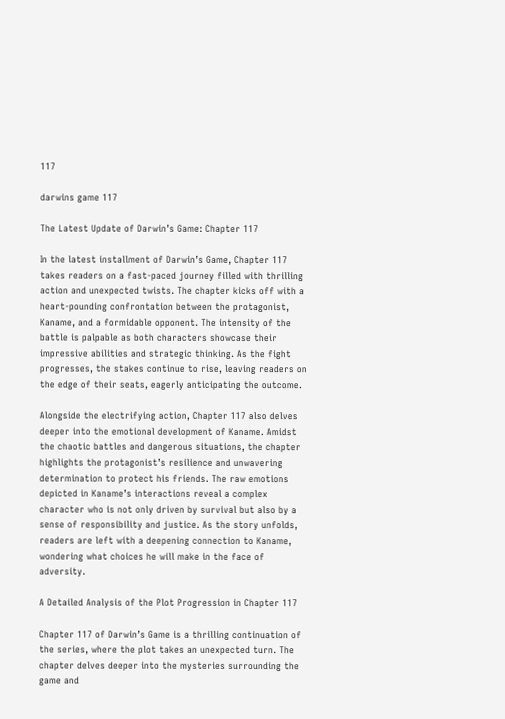117

darwins game 117

The Latest Update of Darwin’s Game: Chapter 117

In the latest installment of Darwin’s Game, Chapter 117 takes readers on a fast-paced journey filled with thrilling action and unexpected twists. The chapter kicks off with a heart-pounding confrontation between the protagonist, Kaname, and a formidable opponent. The intensity of the battle is palpable as both characters showcase their impressive abilities and strategic thinking. As the fight progresses, the stakes continue to rise, leaving readers on the edge of their seats, eagerly anticipating the outcome.

Alongside the electrifying action, Chapter 117 also delves deeper into the emotional development of Kaname. Amidst the chaotic battles and dangerous situations, the chapter highlights the protagonist’s resilience and unwavering determination to protect his friends. The raw emotions depicted in Kaname’s interactions reveal a complex character who is not only driven by survival but also by a sense of responsibility and justice. As the story unfolds, readers are left with a deepening connection to Kaname, wondering what choices he will make in the face of adversity.

A Detailed Analysis of the Plot Progression in Chapter 117

Chapter 117 of Darwin’s Game is a thrilling continuation of the series, where the plot takes an unexpected turn. The chapter delves deeper into the mysteries surrounding the game and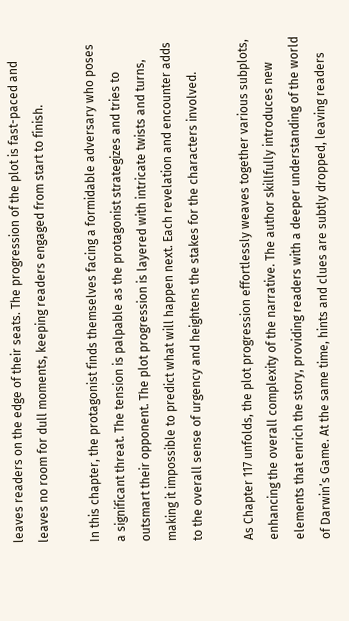leaves readers on the edge of their seats. The progression of the plot is fast-paced and leaves no room for dull moments, keeping readers engaged from start to finish.

In this chapter, the protagonist finds themselves facing a formidable adversary who poses a significant threat. The tension is palpable as the protagonist strategizes and tries to outsmart their opponent. The plot progression is layered with intricate twists and turns, making it impossible to predict what will happen next. Each revelation and encounter adds to the overall sense of urgency and heightens the stakes for the characters involved.

As Chapter 117 unfolds, the plot progression effortlessly weaves together various subplots, enhancing the overall complexity of the narrative. The author skillfully introduces new elements that enrich the story, providing readers with a deeper understanding of the world of Darwin’s Game. At the same time, hints and clues are subtly dropped, leaving readers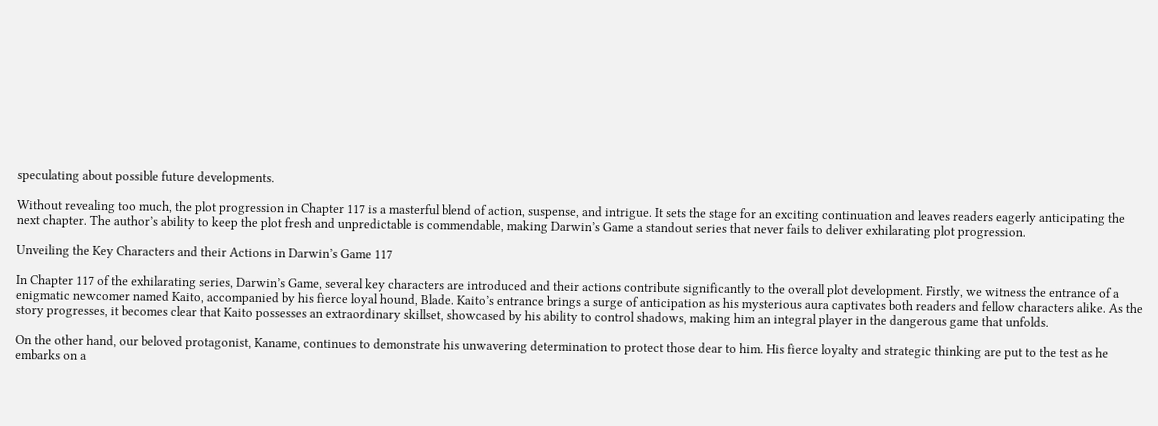speculating about possible future developments.

Without revealing too much, the plot progression in Chapter 117 is a masterful blend of action, suspense, and intrigue. It sets the stage for an exciting continuation and leaves readers eagerly anticipating the next chapter. The author’s ability to keep the plot fresh and unpredictable is commendable, making Darwin’s Game a standout series that never fails to deliver exhilarating plot progression.

Unveiling the Key Characters and their Actions in Darwin’s Game 117

In Chapter 117 of the exhilarating series, Darwin’s Game, several key characters are introduced and their actions contribute significantly to the overall plot development. Firstly, we witness the entrance of a enigmatic newcomer named Kaito, accompanied by his fierce loyal hound, Blade. Kaito’s entrance brings a surge of anticipation as his mysterious aura captivates both readers and fellow characters alike. As the story progresses, it becomes clear that Kaito possesses an extraordinary skillset, showcased by his ability to control shadows, making him an integral player in the dangerous game that unfolds.

On the other hand, our beloved protagonist, Kaname, continues to demonstrate his unwavering determination to protect those dear to him. His fierce loyalty and strategic thinking are put to the test as he embarks on a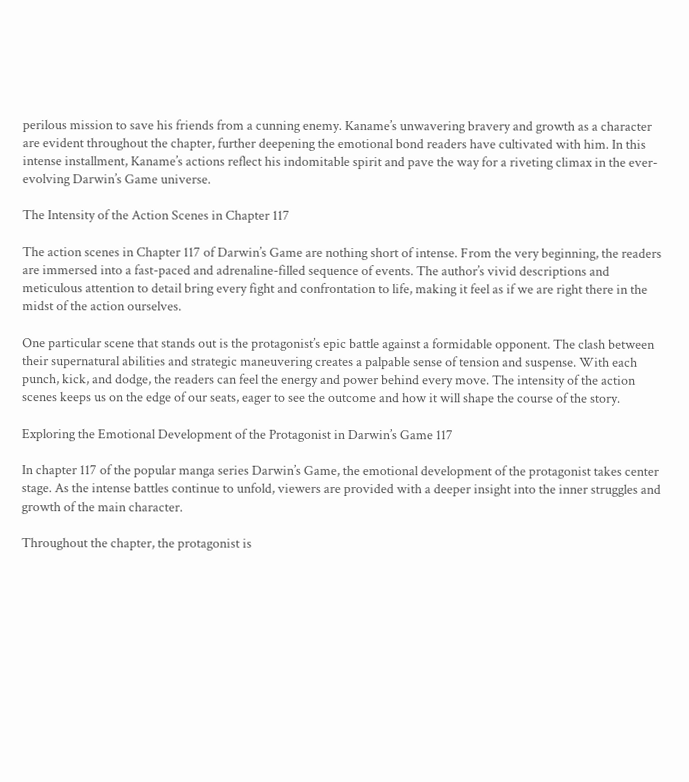perilous mission to save his friends from a cunning enemy. Kaname’s unwavering bravery and growth as a character are evident throughout the chapter, further deepening the emotional bond readers have cultivated with him. In this intense installment, Kaname’s actions reflect his indomitable spirit and pave the way for a riveting climax in the ever-evolving Darwin’s Game universe.

The Intensity of the Action Scenes in Chapter 117

The action scenes in Chapter 117 of Darwin’s Game are nothing short of intense. From the very beginning, the readers are immersed into a fast-paced and adrenaline-filled sequence of events. The author’s vivid descriptions and meticulous attention to detail bring every fight and confrontation to life, making it feel as if we are right there in the midst of the action ourselves.

One particular scene that stands out is the protagonist’s epic battle against a formidable opponent. The clash between their supernatural abilities and strategic maneuvering creates a palpable sense of tension and suspense. With each punch, kick, and dodge, the readers can feel the energy and power behind every move. The intensity of the action scenes keeps us on the edge of our seats, eager to see the outcome and how it will shape the course of the story.

Exploring the Emotional Development of the Protagonist in Darwin’s Game 117

In chapter 117 of the popular manga series Darwin’s Game, the emotional development of the protagonist takes center stage. As the intense battles continue to unfold, viewers are provided with a deeper insight into the inner struggles and growth of the main character.

Throughout the chapter, the protagonist is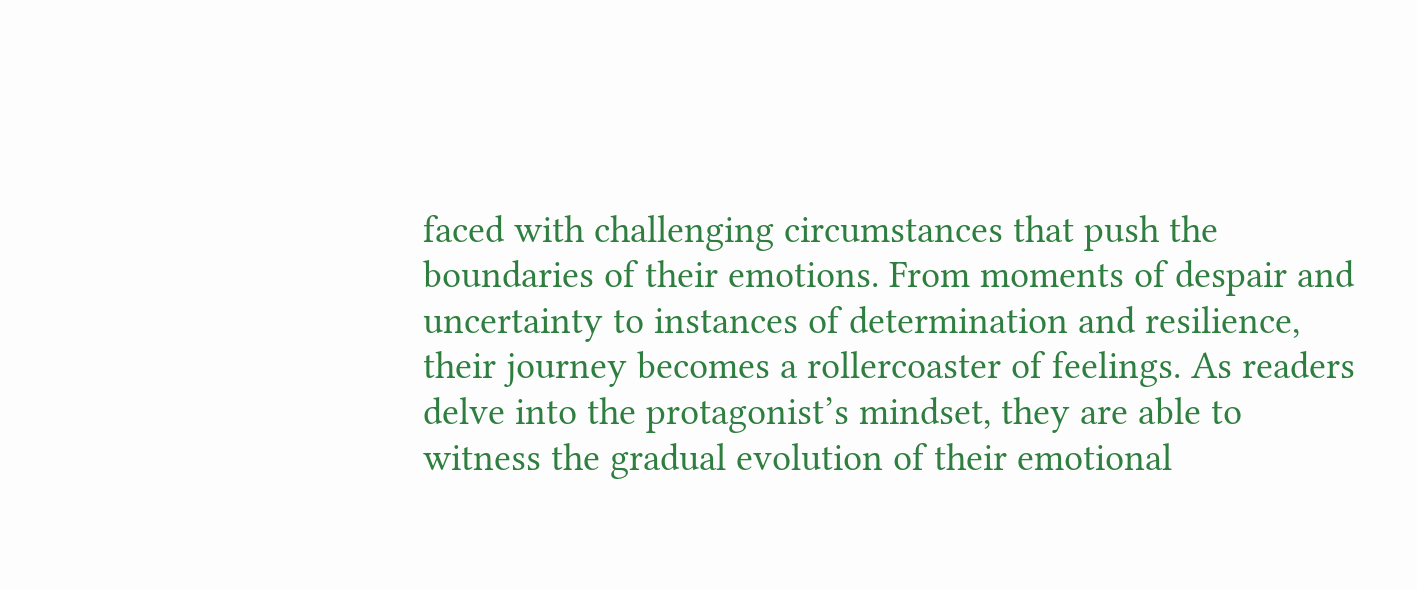faced with challenging circumstances that push the boundaries of their emotions. From moments of despair and uncertainty to instances of determination and resilience, their journey becomes a rollercoaster of feelings. As readers delve into the protagonist’s mindset, they are able to witness the gradual evolution of their emotional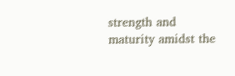strength and maturity amidst the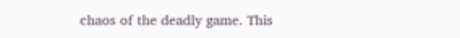chaos of the deadly game. This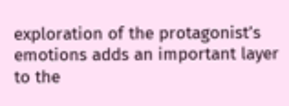exploration of the protagonist’s emotions adds an important layer to the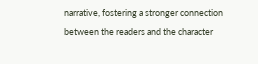narrative, fostering a stronger connection between the readers and the character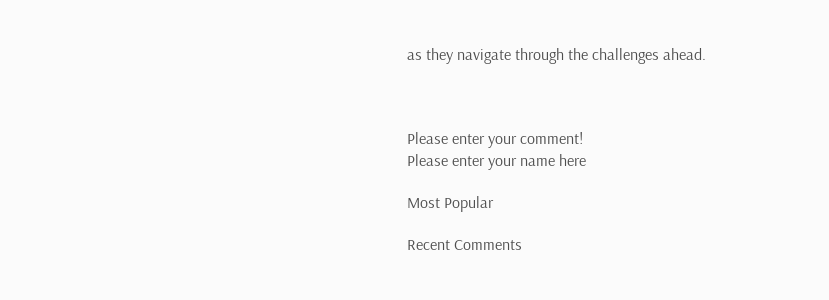as they navigate through the challenges ahead.



Please enter your comment!
Please enter your name here

Most Popular

Recent Comments